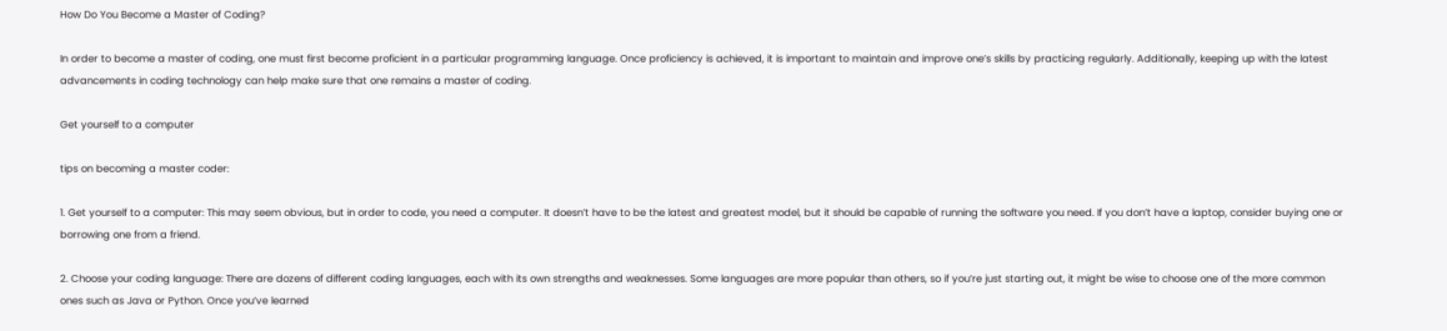How Do You Become a Master of Coding?

In order to become a master of coding, one must first become proficient in a particular programming language. Once proficiency is achieved, it is important to maintain and improve one’s skills by practicing regularly. Additionally, keeping up with the latest advancements in coding technology can help make sure that one remains a master of coding.

Get yourself to a computer

tips on becoming a master coder:

1. Get yourself to a computer: This may seem obvious, but in order to code, you need a computer. It doesn’t have to be the latest and greatest model, but it should be capable of running the software you need. If you don’t have a laptop, consider buying one or borrowing one from a friend.

2. Choose your coding language: There are dozens of different coding languages, each with its own strengths and weaknesses. Some languages are more popular than others, so if you’re just starting out, it might be wise to choose one of the more common ones such as Java or Python. Once you’ve learned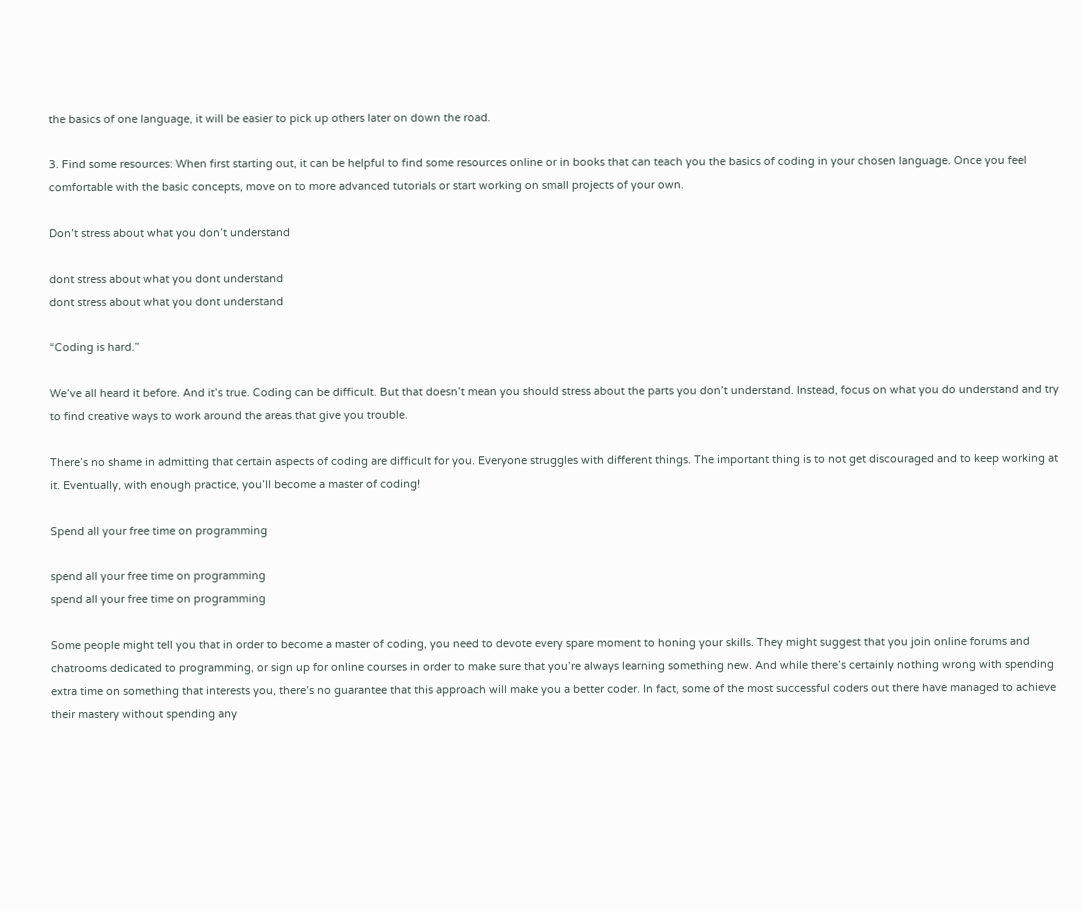the basics of one language, it will be easier to pick up others later on down the road.

3. Find some resources: When first starting out, it can be helpful to find some resources online or in books that can teach you the basics of coding in your chosen language. Once you feel comfortable with the basic concepts, move on to more advanced tutorials or start working on small projects of your own.

Don’t stress about what you don’t understand

dont stress about what you dont understand
dont stress about what you dont understand

“Coding is hard.”

We’ve all heard it before. And it’s true. Coding can be difficult. But that doesn’t mean you should stress about the parts you don’t understand. Instead, focus on what you do understand and try to find creative ways to work around the areas that give you trouble.

There’s no shame in admitting that certain aspects of coding are difficult for you. Everyone struggles with different things. The important thing is to not get discouraged and to keep working at it. Eventually, with enough practice, you’ll become a master of coding!

Spend all your free time on programming

spend all your free time on programming
spend all your free time on programming

Some people might tell you that in order to become a master of coding, you need to devote every spare moment to honing your skills. They might suggest that you join online forums and chatrooms dedicated to programming, or sign up for online courses in order to make sure that you’re always learning something new. And while there’s certainly nothing wrong with spending extra time on something that interests you, there’s no guarantee that this approach will make you a better coder. In fact, some of the most successful coders out there have managed to achieve their mastery without spending any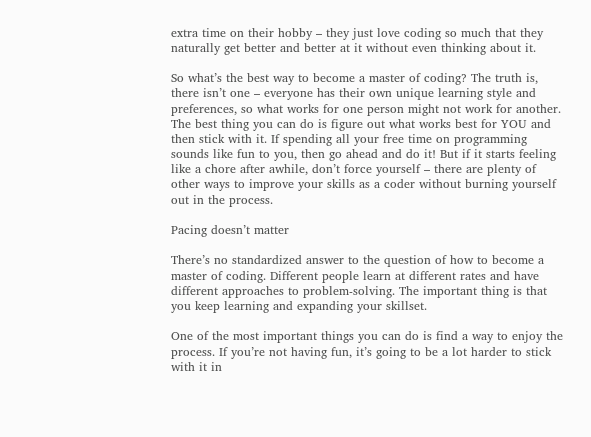extra time on their hobby – they just love coding so much that they naturally get better and better at it without even thinking about it.

So what’s the best way to become a master of coding? The truth is, there isn’t one – everyone has their own unique learning style and preferences, so what works for one person might not work for another. The best thing you can do is figure out what works best for YOU and then stick with it. If spending all your free time on programming sounds like fun to you, then go ahead and do it! But if it starts feeling like a chore after awhile, don’t force yourself – there are plenty of other ways to improve your skills as a coder without burning yourself out in the process.

Pacing doesn’t matter

There’s no standardized answer to the question of how to become a master of coding. Different people learn at different rates and have different approaches to problem-solving. The important thing is that you keep learning and expanding your skillset.

One of the most important things you can do is find a way to enjoy the process. If you’re not having fun, it’s going to be a lot harder to stick with it in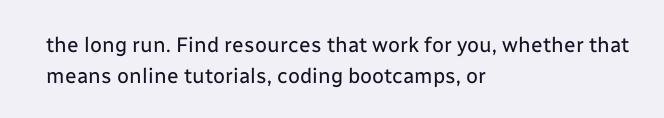the long run. Find resources that work for you, whether that means online tutorials, coding bootcamps, or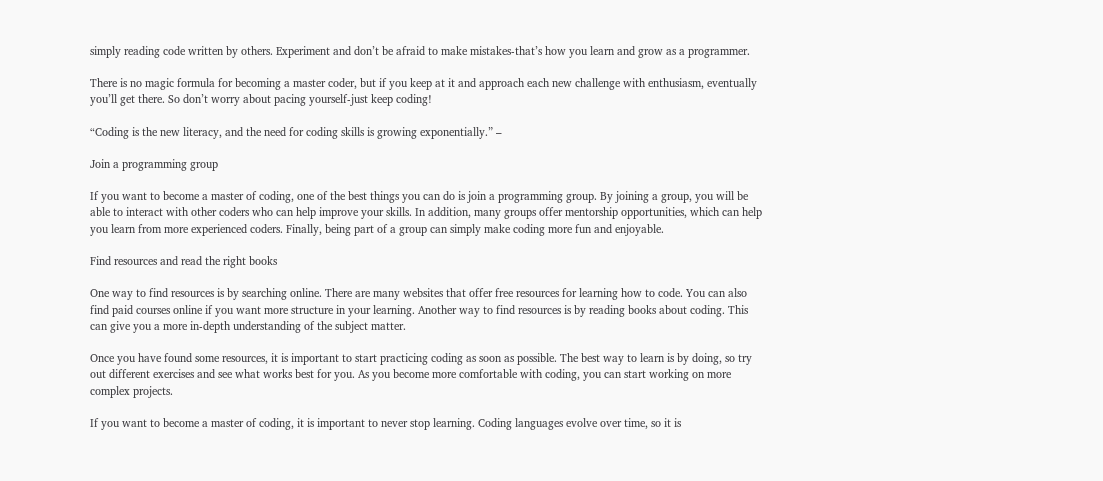simply reading code written by others. Experiment and don’t be afraid to make mistakes-that’s how you learn and grow as a programmer.

There is no magic formula for becoming a master coder, but if you keep at it and approach each new challenge with enthusiasm, eventually you’ll get there. So don’t worry about pacing yourself-just keep coding!

“Coding is the new literacy, and the need for coding skills is growing exponentially.” –

Join a programming group

If you want to become a master of coding, one of the best things you can do is join a programming group. By joining a group, you will be able to interact with other coders who can help improve your skills. In addition, many groups offer mentorship opportunities, which can help you learn from more experienced coders. Finally, being part of a group can simply make coding more fun and enjoyable.

Find resources and read the right books

One way to find resources is by searching online. There are many websites that offer free resources for learning how to code. You can also find paid courses online if you want more structure in your learning. Another way to find resources is by reading books about coding. This can give you a more in-depth understanding of the subject matter.

Once you have found some resources, it is important to start practicing coding as soon as possible. The best way to learn is by doing, so try out different exercises and see what works best for you. As you become more comfortable with coding, you can start working on more complex projects.

If you want to become a master of coding, it is important to never stop learning. Coding languages evolve over time, so it is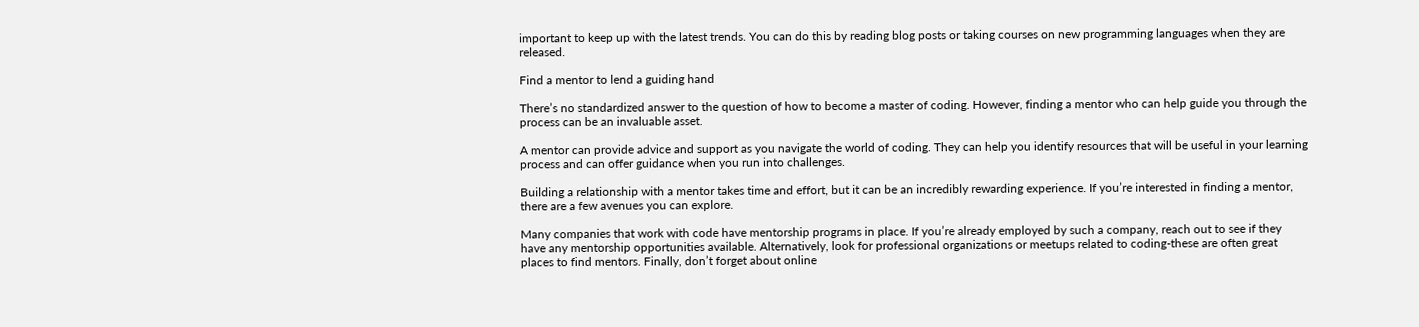important to keep up with the latest trends. You can do this by reading blog posts or taking courses on new programming languages when they are released.

Find a mentor to lend a guiding hand

There’s no standardized answer to the question of how to become a master of coding. However, finding a mentor who can help guide you through the process can be an invaluable asset.

A mentor can provide advice and support as you navigate the world of coding. They can help you identify resources that will be useful in your learning process and can offer guidance when you run into challenges.

Building a relationship with a mentor takes time and effort, but it can be an incredibly rewarding experience. If you’re interested in finding a mentor, there are a few avenues you can explore.

Many companies that work with code have mentorship programs in place. If you’re already employed by such a company, reach out to see if they have any mentorship opportunities available. Alternatively, look for professional organizations or meetups related to coding-these are often great places to find mentors. Finally, don’t forget about online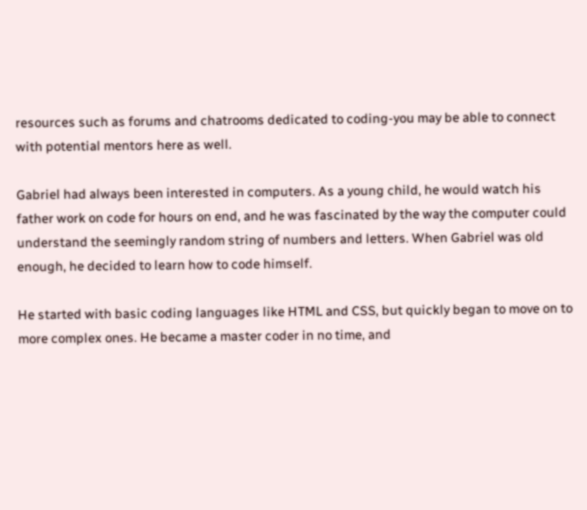resources such as forums and chatrooms dedicated to coding-you may be able to connect with potential mentors here as well.

Gabriel had always been interested in computers. As a young child, he would watch his father work on code for hours on end, and he was fascinated by the way the computer could understand the seemingly random string of numbers and letters. When Gabriel was old enough, he decided to learn how to code himself.

He started with basic coding languages like HTML and CSS, but quickly began to move on to more complex ones. He became a master coder in no time, and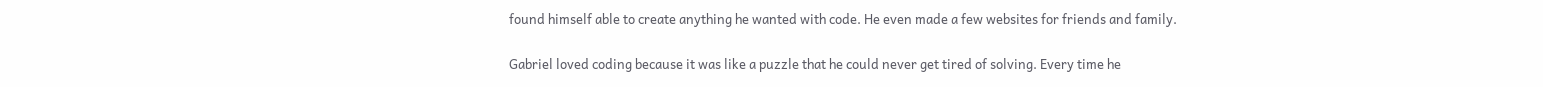found himself able to create anything he wanted with code. He even made a few websites for friends and family.

Gabriel loved coding because it was like a puzzle that he could never get tired of solving. Every time he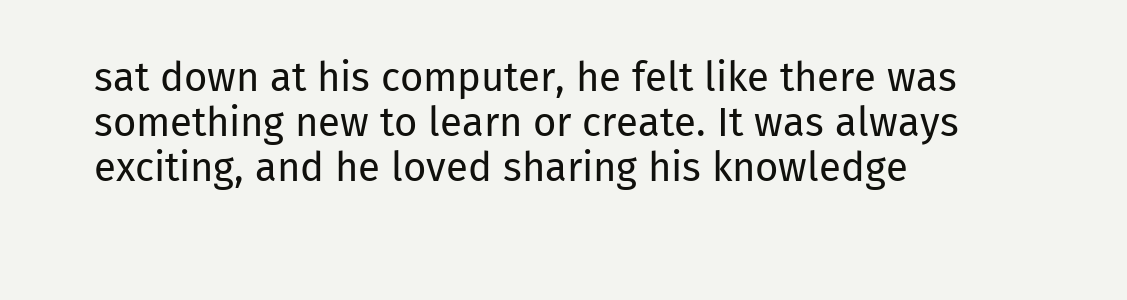sat down at his computer, he felt like there was something new to learn or create. It was always exciting, and he loved sharing his knowledge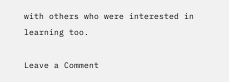with others who were interested in learning too.

Leave a Comment